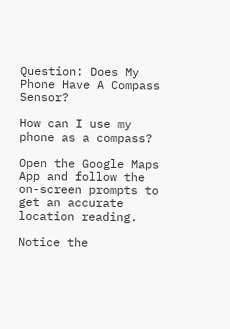Question: Does My Phone Have A Compass Sensor?

How can I use my phone as a compass?

Open the Google Maps App and follow the on-screen prompts to get an accurate location reading.

Notice the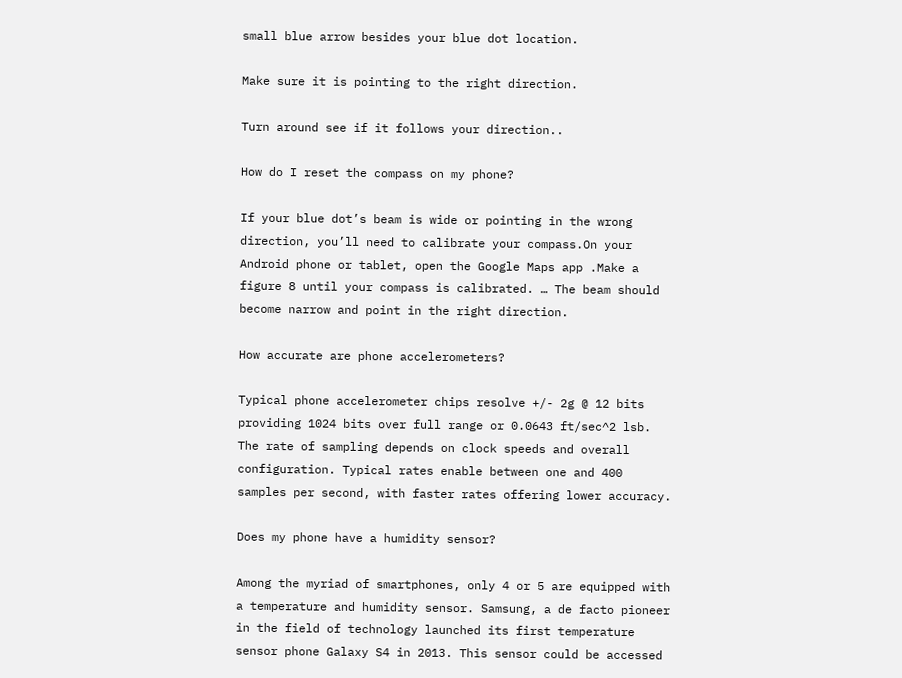small blue arrow besides your blue dot location.

Make sure it is pointing to the right direction.

Turn around see if it follows your direction..

How do I reset the compass on my phone?

If your blue dot’s beam is wide or pointing in the wrong direction, you’ll need to calibrate your compass.On your Android phone or tablet, open the Google Maps app .Make a figure 8 until your compass is calibrated. … The beam should become narrow and point in the right direction.

How accurate are phone accelerometers?

Typical phone accelerometer chips resolve +/- 2g @ 12 bits providing 1024 bits over full range or 0.0643 ft/sec^2 lsb. The rate of sampling depends on clock speeds and overall configuration. Typical rates enable between one and 400 samples per second, with faster rates offering lower accuracy.

Does my phone have a humidity sensor?

Among the myriad of smartphones, only 4 or 5 are equipped with a temperature and humidity sensor. Samsung, a de facto pioneer in the field of technology launched its first temperature sensor phone Galaxy S4 in 2013. This sensor could be accessed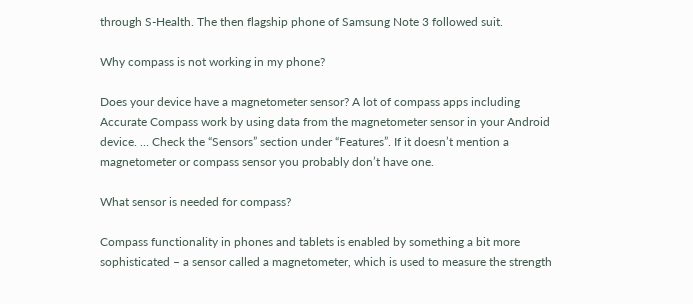through S-Health. The then flagship phone of Samsung Note 3 followed suit.

Why compass is not working in my phone?

Does your device have a magnetometer sensor? A lot of compass apps including Accurate Compass work by using data from the magnetometer sensor in your Android device. … Check the “Sensors” section under “Features”. If it doesn’t mention a magnetometer or compass sensor you probably don’t have one.

What sensor is needed for compass?

Compass functionality in phones and tablets is enabled by something a bit more sophisticated – a sensor called a magnetometer, which is used to measure the strength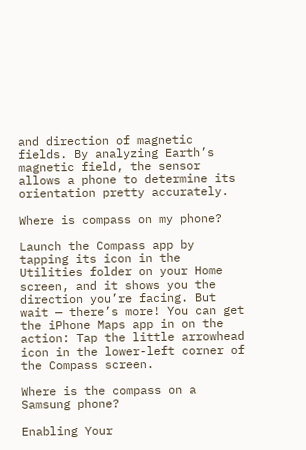and direction of magnetic fields. By analyzing Earth’s magnetic field, the sensor allows a phone to determine its orientation pretty accurately.

Where is compass on my phone?

Launch the Compass app by tapping its icon in the Utilities folder on your Home screen, and it shows you the direction you’re facing. But wait — there’s more! You can get the iPhone Maps app in on the action: Tap the little arrowhead icon in the lower-left corner of the Compass screen.

Where is the compass on a Samsung phone?

Enabling Your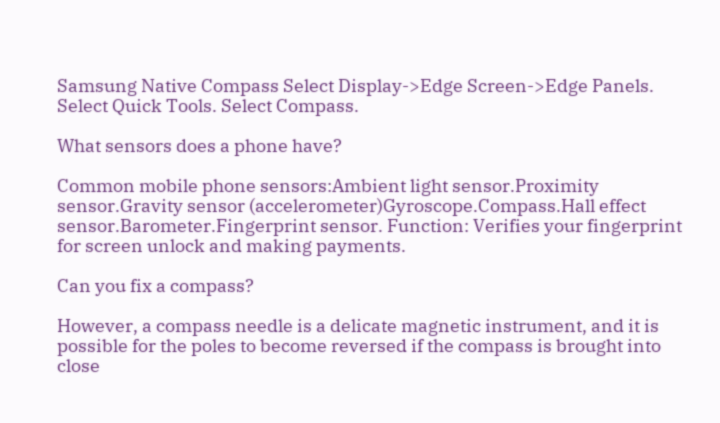Samsung Native Compass Select Display->Edge Screen->Edge Panels. Select Quick Tools. Select Compass.

What sensors does a phone have?

Common mobile phone sensors:Ambient light sensor.Proximity sensor.Gravity sensor (accelerometer)Gyroscope.Compass.Hall effect sensor.Barometer.Fingerprint sensor. Function: Verifies your fingerprint for screen unlock and making payments.

Can you fix a compass?

However, a compass needle is a delicate magnetic instrument, and it is possible for the poles to become reversed if the compass is brought into close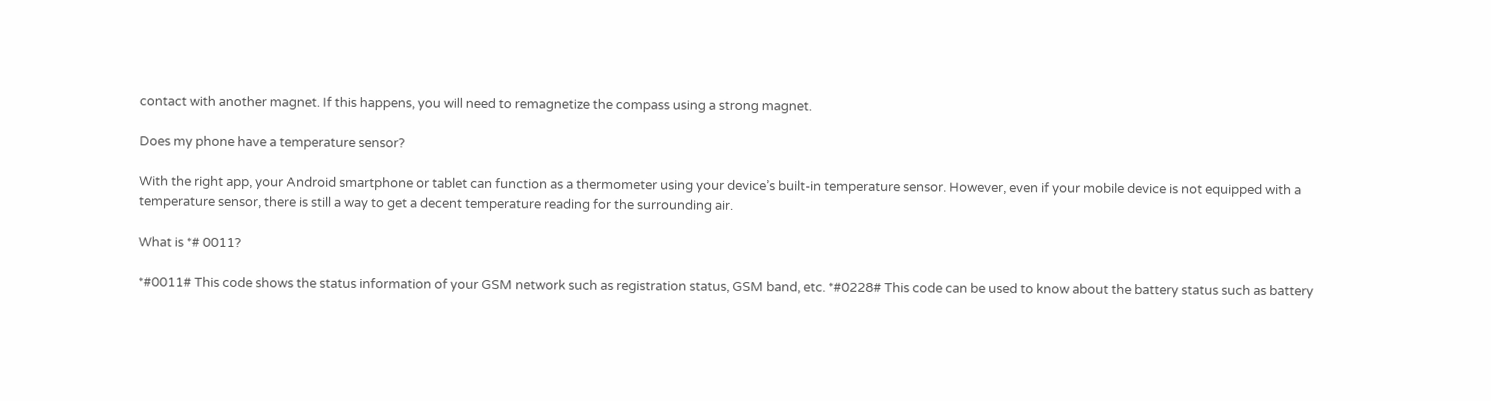contact with another magnet. If this happens, you will need to remagnetize the compass using a strong magnet.

Does my phone have a temperature sensor?

With the right app, your Android smartphone or tablet can function as a thermometer using your device’s built-in temperature sensor. However, even if your mobile device is not equipped with a temperature sensor, there is still a way to get a decent temperature reading for the surrounding air.

What is *# 0011?

*#0011# This code shows the status information of your GSM network such as registration status, GSM band, etc. *#0228# This code can be used to know about the battery status such as battery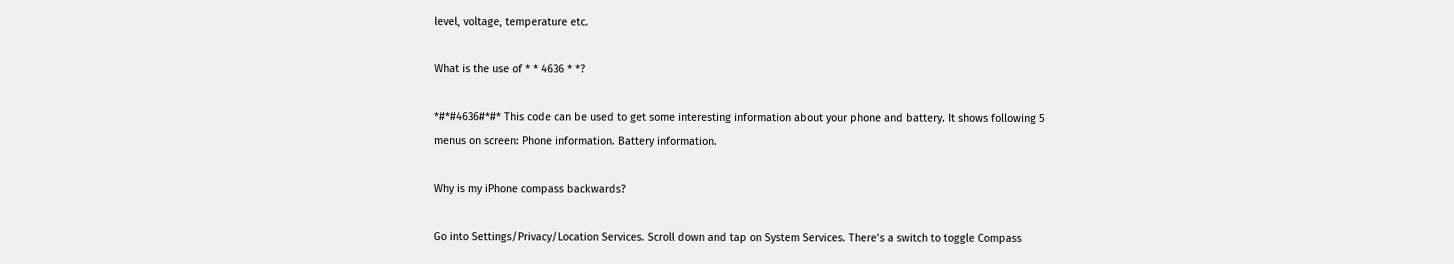level, voltage, temperature etc.

What is the use of * * 4636 * *?

*#*#4636#*#* This code can be used to get some interesting information about your phone and battery. It shows following 5 menus on screen: Phone information. Battery information.

Why is my iPhone compass backwards?

Go into Settings/Privacy/Location Services. Scroll down and tap on System Services. There’s a switch to toggle Compass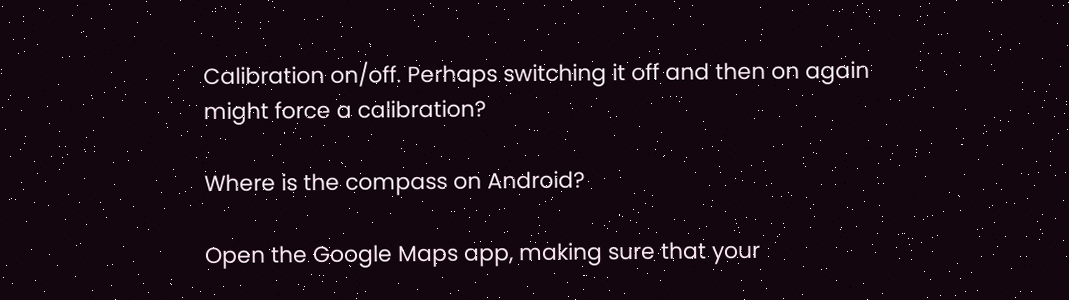Calibration on/off. Perhaps switching it off and then on again might force a calibration?

Where is the compass on Android?

Open the Google Maps app, making sure that your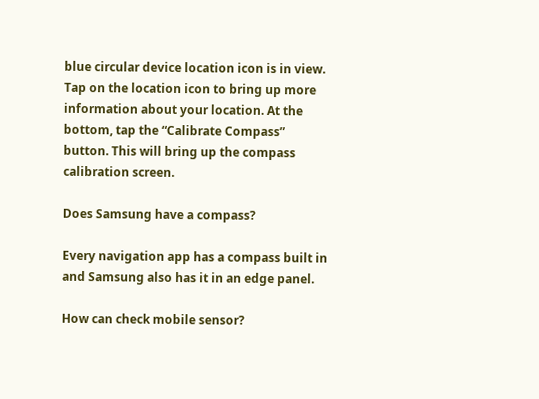blue circular device location icon is in view. Tap on the location icon to bring up more information about your location. At the bottom, tap the “Calibrate Compass” button. This will bring up the compass calibration screen.

Does Samsung have a compass?

Every navigation app has a compass built in and Samsung also has it in an edge panel.

How can check mobile sensor?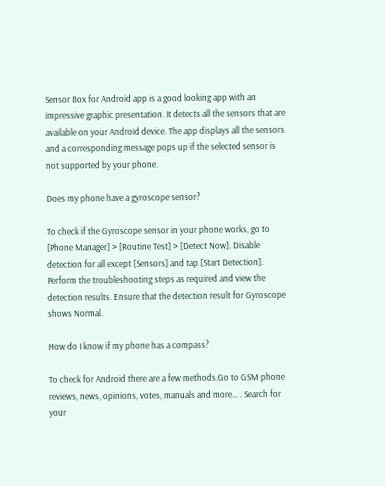Sensor Box for Android app is a good looking app with an impressive graphic presentation. It detects all the sensors that are available on your Android device. The app displays all the sensors and a corresponding message pops up if the selected sensor is not supported by your phone.

Does my phone have a gyroscope sensor?

To check if the Gyroscope sensor in your phone works, go to [Phone Manager] > [Routine Test] > [Detect Now]. Disable detection for all except [Sensors] and tap [Start Detection]. Perform the troubleshooting steps as required and view the detection results. Ensure that the detection result for Gyroscope shows Normal.

How do I know if my phone has a compass?

To check for Android there are a few methods.Go to GSM phone reviews, news, opinions, votes, manuals and more… . Search for your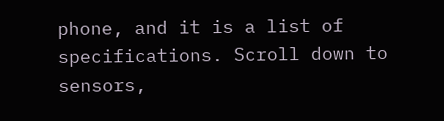phone, and it is a list of specifications. Scroll down to sensors,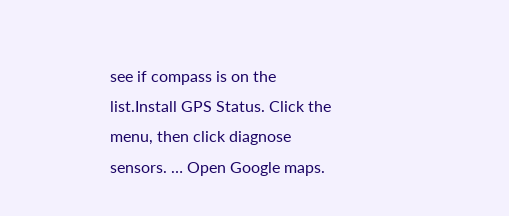see if compass is on the list.Install GPS Status. Click the menu, then click diagnose sensors. … Open Google maps.